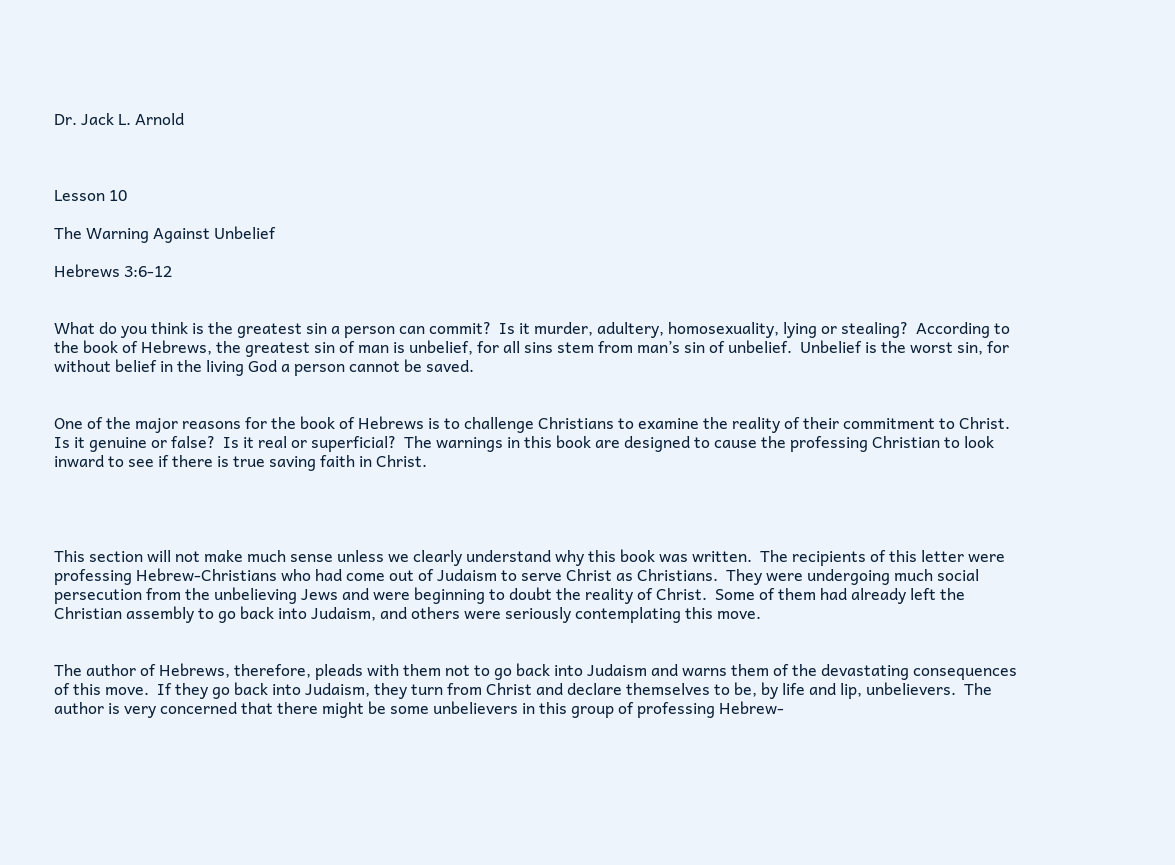Dr. Jack L. Arnold



Lesson 10

The Warning Against Unbelief

Hebrews 3:6-12


What do you think is the greatest sin a person can commit?  Is it murder, adultery, homosexuality, lying or stealing?  According to the book of Hebrews, the greatest sin of man is unbelief, for all sins stem from man’s sin of unbelief.  Unbelief is the worst sin, for without belief in the living God a person cannot be saved.


One of the major reasons for the book of Hebrews is to challenge Christians to examine the reality of their commitment to Christ.  Is it genuine or false?  Is it real or superficial?  The warnings in this book are designed to cause the professing Christian to look inward to see if there is true saving faith in Christ.




This section will not make much sense unless we clearly understand why this book was written.  The recipients of this letter were professing Hebrew-Christians who had come out of Judaism to serve Christ as Christians.  They were undergoing much social persecution from the unbelieving Jews and were beginning to doubt the reality of Christ.  Some of them had already left the Christian assembly to go back into Judaism, and others were seriously contemplating this move.


The author of Hebrews, therefore, pleads with them not to go back into Judaism and warns them of the devastating consequences of this move.  If they go back into Judaism, they turn from Christ and declare themselves to be, by life and lip, unbelievers.  The author is very concerned that there might be some unbelievers in this group of professing Hebrew-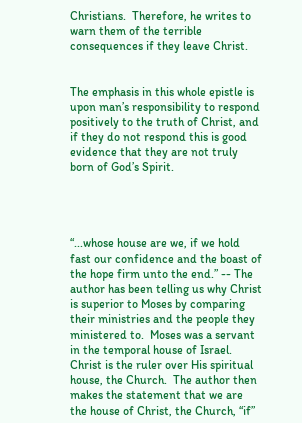Christians.  Therefore, he writes to warn them of the terrible consequences if they leave Christ.


The emphasis in this whole epistle is upon man’s responsibility to respond positively to the truth of Christ, and if they do not respond this is good evidence that they are not truly born of God’s Spirit.




“...whose house are we, if we hold fast our confidence and the boast of the hope firm unto the end.” -- The author has been telling us why Christ is superior to Moses by comparing their ministries and the people they ministered to.  Moses was a servant in the temporal house of Israel.  Christ is the ruler over His spiritual house, the Church.  The author then makes the statement that we are the house of Christ, the Church, “if”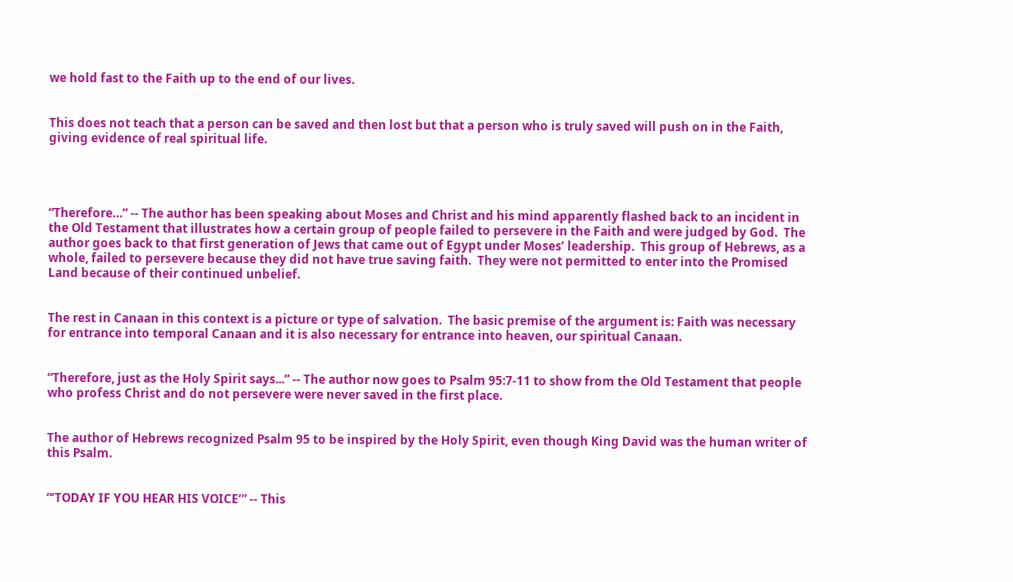we hold fast to the Faith up to the end of our lives.


This does not teach that a person can be saved and then lost but that a person who is truly saved will push on in the Faith, giving evidence of real spiritual life.




“Therefore…” -- The author has been speaking about Moses and Christ and his mind apparently flashed back to an incident in the Old Testament that illustrates how a certain group of people failed to persevere in the Faith and were judged by God.  The author goes back to that first generation of Jews that came out of Egypt under Moses’ leadership.  This group of Hebrews, as a whole, failed to persevere because they did not have true saving faith.  They were not permitted to enter into the Promised Land because of their continued unbelief.


The rest in Canaan in this context is a picture or type of salvation.  The basic premise of the argument is: Faith was necessary for entrance into temporal Canaan and it is also necessary for entrance into heaven, our spiritual Canaan.


“Therefore, just as the Holy Spirit says...” -- The author now goes to Psalm 95:7-11 to show from the Old Testament that people who profess Christ and do not persevere were never saved in the first place.


The author of Hebrews recognized Psalm 95 to be inspired by the Holy Spirit, even though King David was the human writer of this Psalm.


“‘TODAY IF YOU HEAR HIS VOICE’” -- This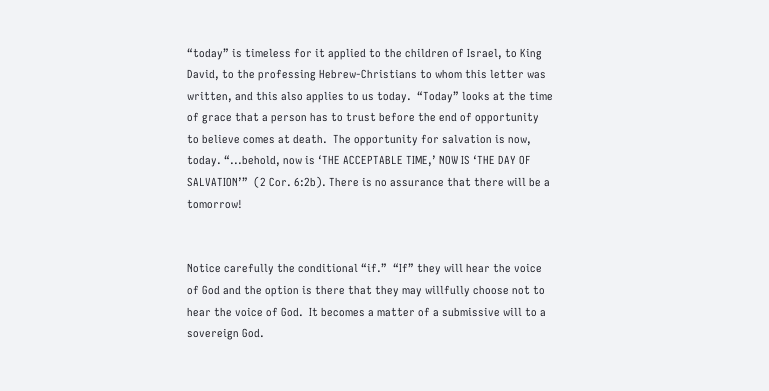“today” is timeless for it applied to the children of Israel, to King David, to the professing Hebrew-Christians to whom this letter was written, and this also applies to us today.  “Today” looks at the time of grace that a person has to trust before the end of opportunity to believe comes at death.  The opportunity for salvation is now, today. “...behold, now is ‘THE ACCEPTABLE TIME,’ NOW IS ‘THE DAY OF SALVATION’”  (2 Cor. 6:2b). There is no assurance that there will be a tomorrow!


Notice carefully the conditional “if.”  “If” they will hear the voice of God and the option is there that they may willfully choose not to hear the voice of God.  It becomes a matter of a submissive will to a sovereign God.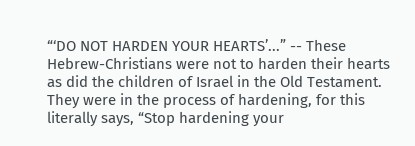“‘DO NOT HARDEN YOUR HEARTS’...” -- These Hebrew-Christians were not to harden their hearts as did the children of Israel in the Old Testament.  They were in the process of hardening, for this literally says, “Stop hardening your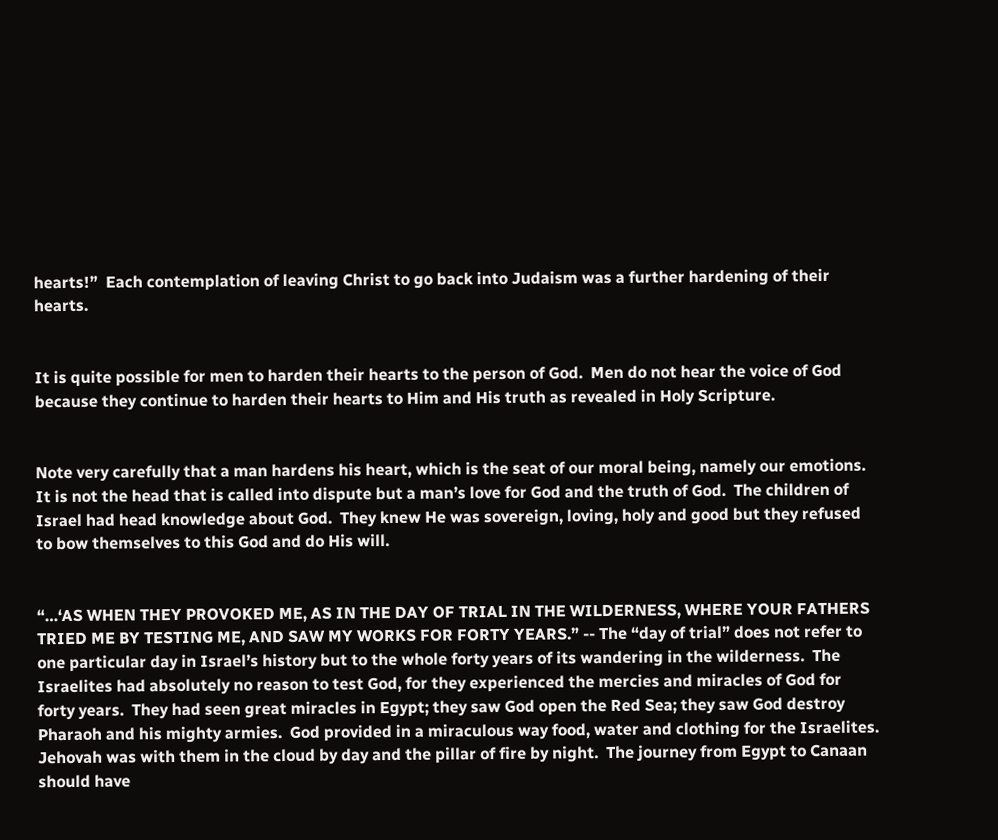hearts!”  Each contemplation of leaving Christ to go back into Judaism was a further hardening of their hearts.


It is quite possible for men to harden their hearts to the person of God.  Men do not hear the voice of God because they continue to harden their hearts to Him and His truth as revealed in Holy Scripture.


Note very carefully that a man hardens his heart, which is the seat of our moral being, namely our emotions.  It is not the head that is called into dispute but a man’s love for God and the truth of God.  The children of Israel had head knowledge about God.  They knew He was sovereign, loving, holy and good but they refused to bow themselves to this God and do His will.


“…‘AS WHEN THEY PROVOKED ME, AS IN THE DAY OF TRIAL IN THE WILDERNESS, WHERE YOUR FATHERS TRIED ME BY TESTING ME, AND SAW MY WORKS FOR FORTY YEARS.” -- The “day of trial” does not refer to one particular day in Israel’s history but to the whole forty years of its wandering in the wilderness.  The Israelites had absolutely no reason to test God, for they experienced the mercies and miracles of God for forty years.  They had seen great miracles in Egypt; they saw God open the Red Sea; they saw God destroy Pharaoh and his mighty armies.  God provided in a miraculous way food, water and clothing for the Israelites.  Jehovah was with them in the cloud by day and the pillar of fire by night.  The journey from Egypt to Canaan should have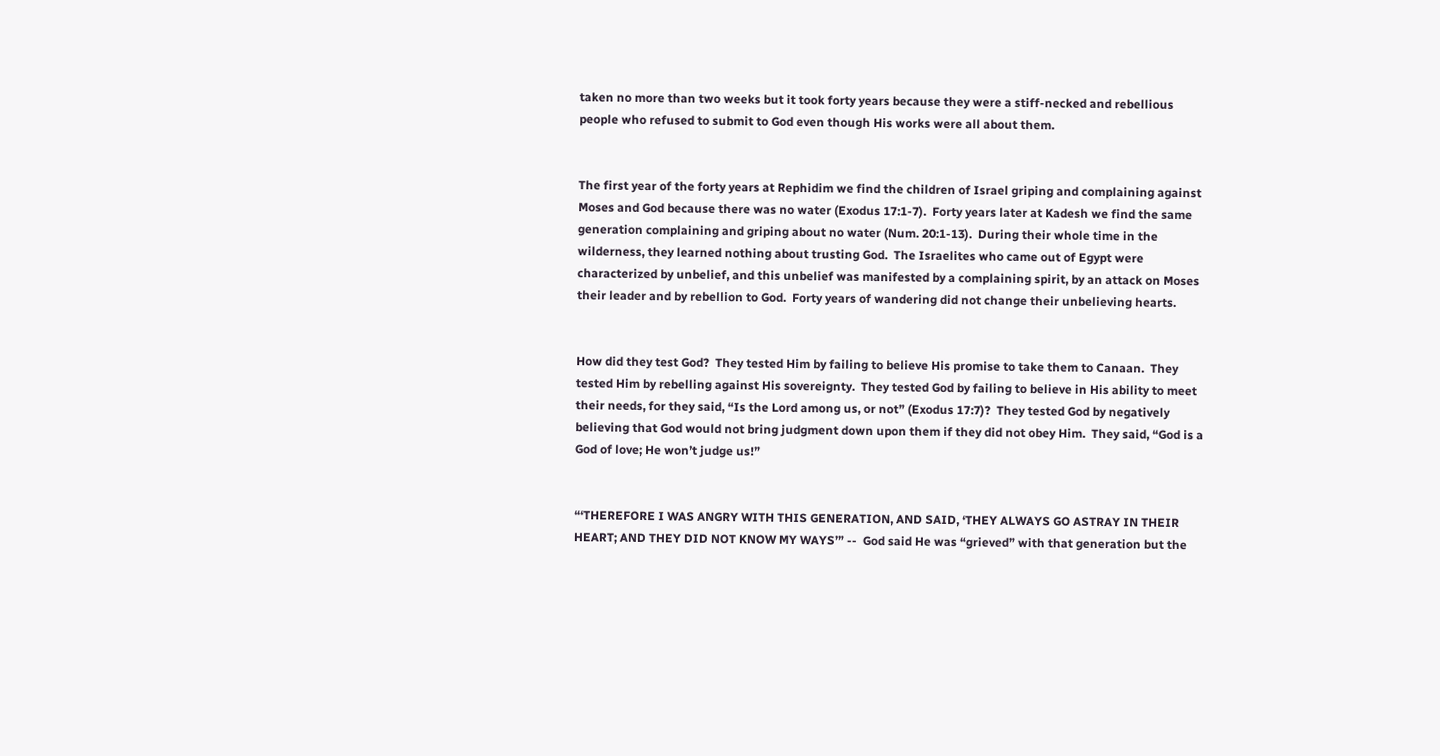taken no more than two weeks but it took forty years because they were a stiff-necked and rebellious people who refused to submit to God even though His works were all about them.


The first year of the forty years at Rephidim we find the children of Israel griping and complaining against Moses and God because there was no water (Exodus 17:1-7).  Forty years later at Kadesh we find the same generation complaining and griping about no water (Num. 20:1-13).  During their whole time in the wilderness, they learned nothing about trusting God.  The Israelites who came out of Egypt were characterized by unbelief, and this unbelief was manifested by a complaining spirit, by an attack on Moses their leader and by rebellion to God.  Forty years of wandering did not change their unbelieving hearts.


How did they test God?  They tested Him by failing to believe His promise to take them to Canaan.  They tested Him by rebelling against His sovereignty.  They tested God by failing to believe in His ability to meet their needs, for they said, “Is the Lord among us, or not” (Exodus 17:7)?  They tested God by negatively believing that God would not bring judgment down upon them if they did not obey Him.  They said, “God is a God of love; He won’t judge us!”


“‘THEREFORE I WAS ANGRY WITH THIS GENERATION, AND SAID, ‘THEY ALWAYS GO ASTRAY IN THEIR HEART; AND THEY DID NOT KNOW MY WAYS’” --  God said He was “grieved” with that generation but the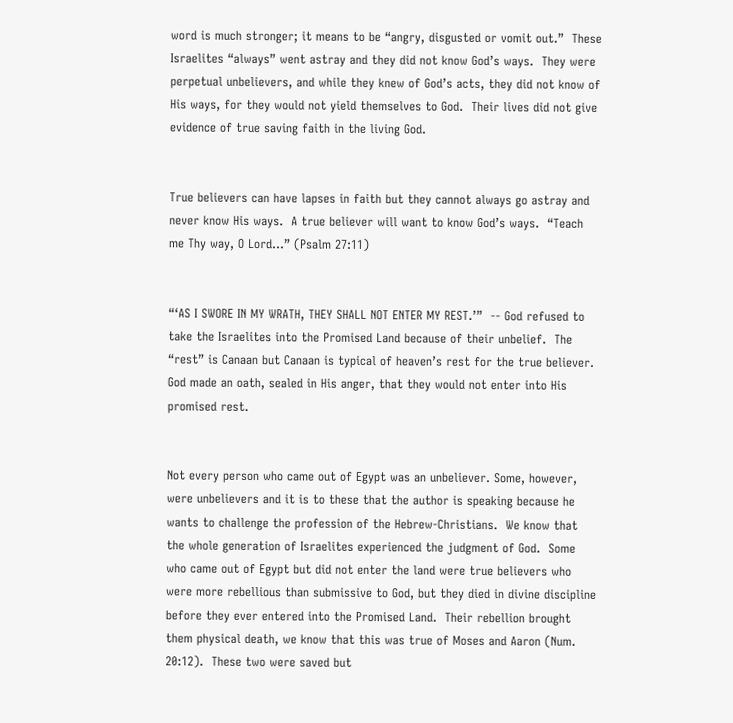word is much stronger; it means to be “angry, disgusted or vomit out.”  These Israelites “always” went astray and they did not know God’s ways.  They were perpetual unbelievers, and while they knew of God’s acts, they did not know of His ways, for they would not yield themselves to God.  Their lives did not give evidence of true saving faith in the living God.


True believers can have lapses in faith but they cannot always go astray and never know His ways.  A true believer will want to know God’s ways.  “Teach me Thy way, O Lord...” (Psalm 27:11)


“‘AS I SWORE IN MY WRATH, THEY SHALL NOT ENTER MY REST.’”  -- God refused to take the Israelites into the Promised Land because of their unbelief.  The “rest” is Canaan but Canaan is typical of heaven’s rest for the true believer.  God made an oath, sealed in His anger, that they would not enter into His promised rest.


Not every person who came out of Egypt was an unbeliever. Some, however, were unbelievers and it is to these that the author is speaking because he wants to challenge the profession of the Hebrew-Christians.  We know that the whole generation of Israelites experienced the judgment of God.  Some who came out of Egypt but did not enter the land were true believers who were more rebellious than submissive to God, but they died in divine discipline before they ever entered into the Promised Land.  Their rebellion brought them physical death, we know that this was true of Moses and Aaron (Num. 20:12).  These two were saved but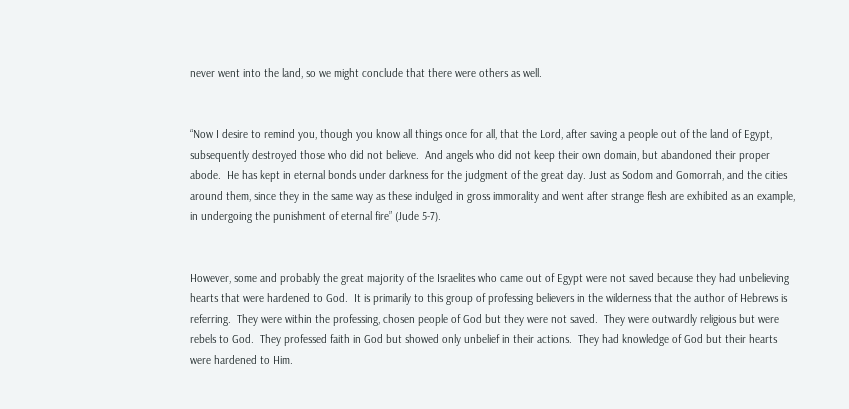never went into the land, so we might conclude that there were others as well.


“Now I desire to remind you, though you know all things once for all, that the Lord, after saving a people out of the land of Egypt, subsequently destroyed those who did not believe.  And angels who did not keep their own domain, but abandoned their proper abode.  He has kept in eternal bonds under darkness for the judgment of the great day. Just as Sodom and Gomorrah, and the cities around them, since they in the same way as these indulged in gross immorality and went after strange flesh are exhibited as an example, in undergoing the punishment of eternal fire” (Jude 5-7).


However, some and probably the great majority of the Israelites who came out of Egypt were not saved because they had unbelieving hearts that were hardened to God.  It is primarily to this group of professing believers in the wilderness that the author of Hebrews is referring.  They were within the professing, chosen people of God but they were not saved.  They were outwardly religious but were rebels to God.  They professed faith in God but showed only unbelief in their actions.  They had knowledge of God but their hearts were hardened to Him.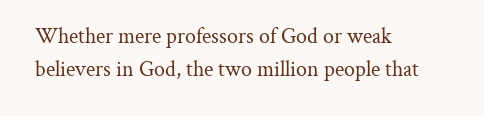Whether mere professors of God or weak believers in God, the two million people that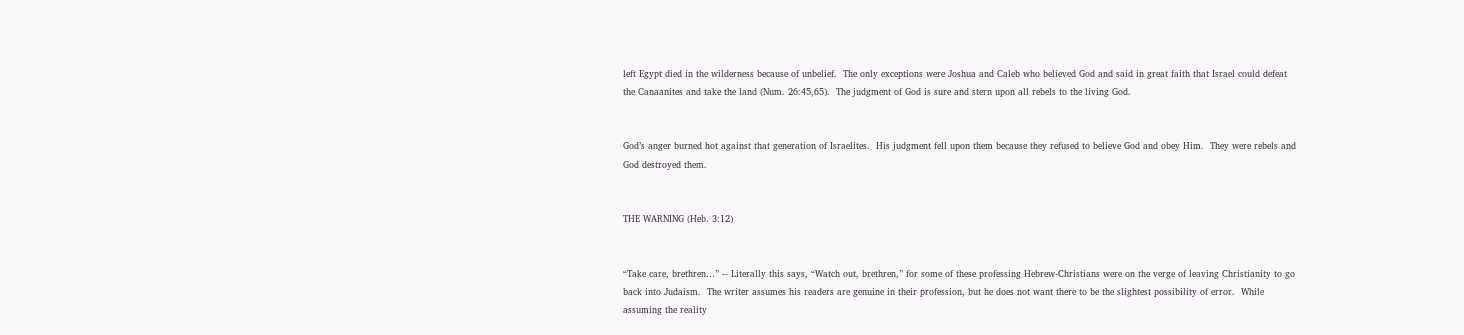left Egypt died in the wilderness because of unbelief.  The only exceptions were Joshua and Caleb who believed God and said in great faith that Israel could defeat the Canaanites and take the land (Num. 26:45,65).  The judgment of God is sure and stern upon all rebels to the living God.


God’s anger burned hot against that generation of Israelites.  His judgment fell upon them because they refused to believe God and obey Him.  They were rebels and God destroyed them.


THE WARNING (Heb. 3:12)


“Take care, brethren…” -- Literally this says, “Watch out, brethren,” for some of these professing Hebrew-Christians were on the verge of leaving Christianity to go back into Judaism.  The writer assumes his readers are genuine in their profession, but he does not want there to be the slightest possibility of error.  While assuming the reality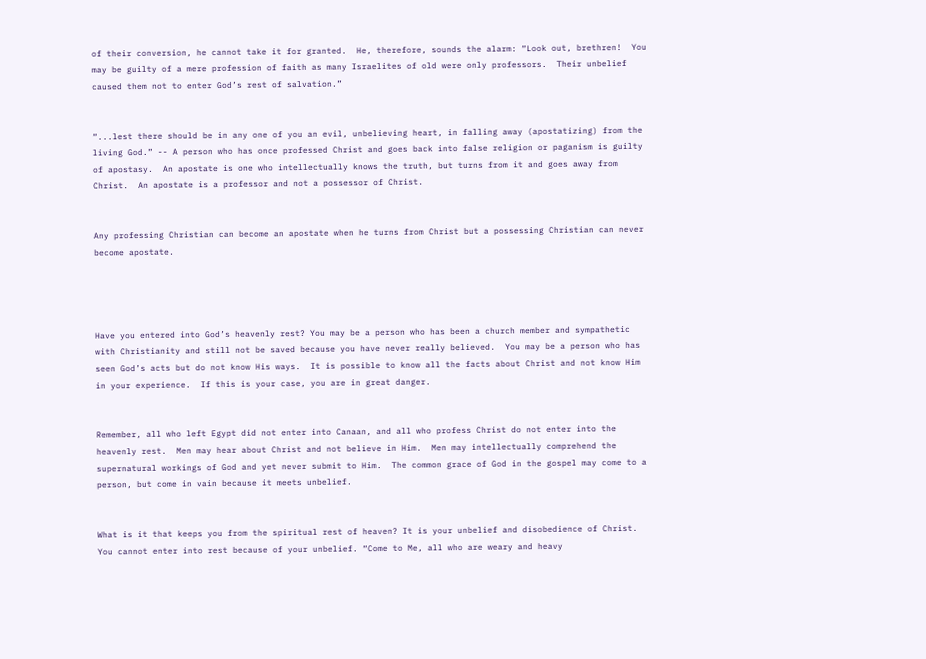of their conversion, he cannot take it for granted.  He, therefore, sounds the alarm: “Look out, brethren!  You may be guilty of a mere profession of faith as many Israelites of old were only professors.  Their unbelief caused them not to enter God’s rest of salvation.”


“...lest there should be in any one of you an evil, unbelieving heart, in falling away (apostatizing) from the living God.” -- A person who has once professed Christ and goes back into false religion or paganism is guilty of apostasy.  An apostate is one who intellectually knows the truth, but turns from it and goes away from Christ.  An apostate is a professor and not a possessor of Christ.


Any professing Christian can become an apostate when he turns from Christ but a possessing Christian can never become apostate.




Have you entered into God’s heavenly rest? You may be a person who has been a church member and sympathetic with Christianity and still not be saved because you have never really believed.  You may be a person who has seen God’s acts but do not know His ways.  It is possible to know all the facts about Christ and not know Him in your experience.  If this is your case, you are in great danger.


Remember, all who left Egypt did not enter into Canaan, and all who profess Christ do not enter into the heavenly rest.  Men may hear about Christ and not believe in Him.  Men may intellectually comprehend the supernatural workings of God and yet never submit to Him.  The common grace of God in the gospel may come to a person, but come in vain because it meets unbelief.


What is it that keeps you from the spiritual rest of heaven? It is your unbelief and disobedience of Christ. You cannot enter into rest because of your unbelief. “Come to Me, all who are weary and heavy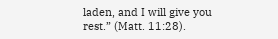laden, and I will give you rest.” (Matt. 11:28).